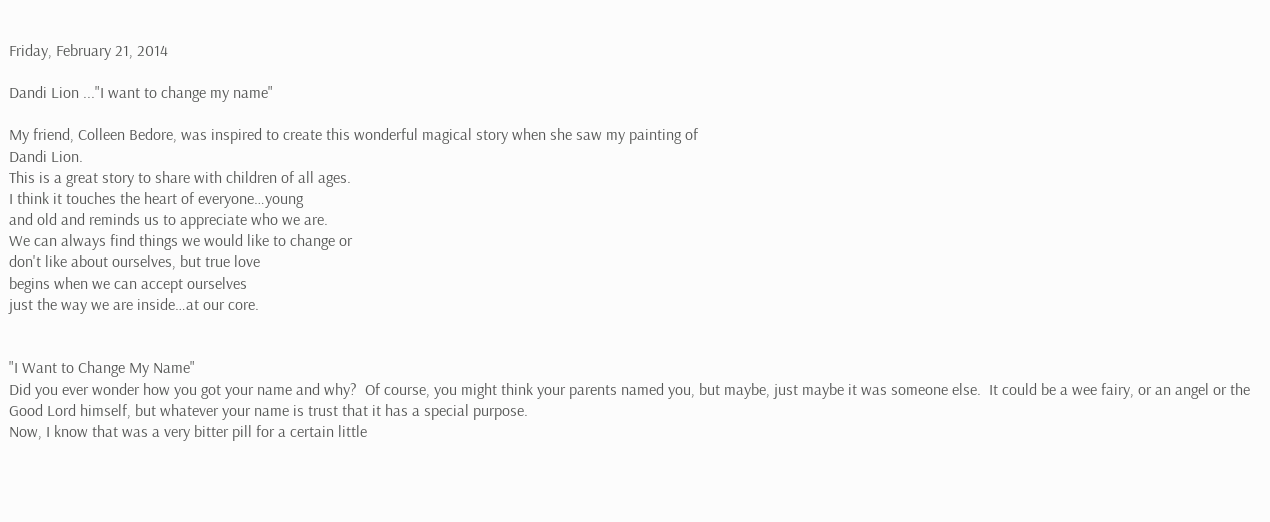Friday, February 21, 2014

Dandi Lion ..."I want to change my name"

My friend, Colleen Bedore, was inspired to create this wonderful magical story when she saw my painting of
Dandi Lion.
This is a great story to share with children of all ages.
I think it touches the heart of everyone…young
and old and reminds us to appreciate who we are.
We can always find things we would like to change or
don't like about ourselves, but true love
begins when we can accept ourselves
just the way we are inside…at our core.


"I Want to Change My Name"
Did you ever wonder how you got your name and why?  Of course, you might think your parents named you, but maybe, just maybe it was someone else.  It could be a wee fairy, or an angel or the Good Lord himself, but whatever your name is trust that it has a special purpose.
Now, I know that was a very bitter pill for a certain little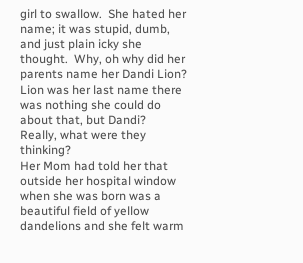girl to swallow.  She hated her name; it was stupid, dumb, and just plain icky she thought.  Why, oh why did her parents name her Dandi Lion?  Lion was her last name there was nothing she could do about that, but Dandi?  Really, what were they thinking?
Her Mom had told her that outside her hospital window when she was born was a beautiful field of yellow dandelions and she felt warm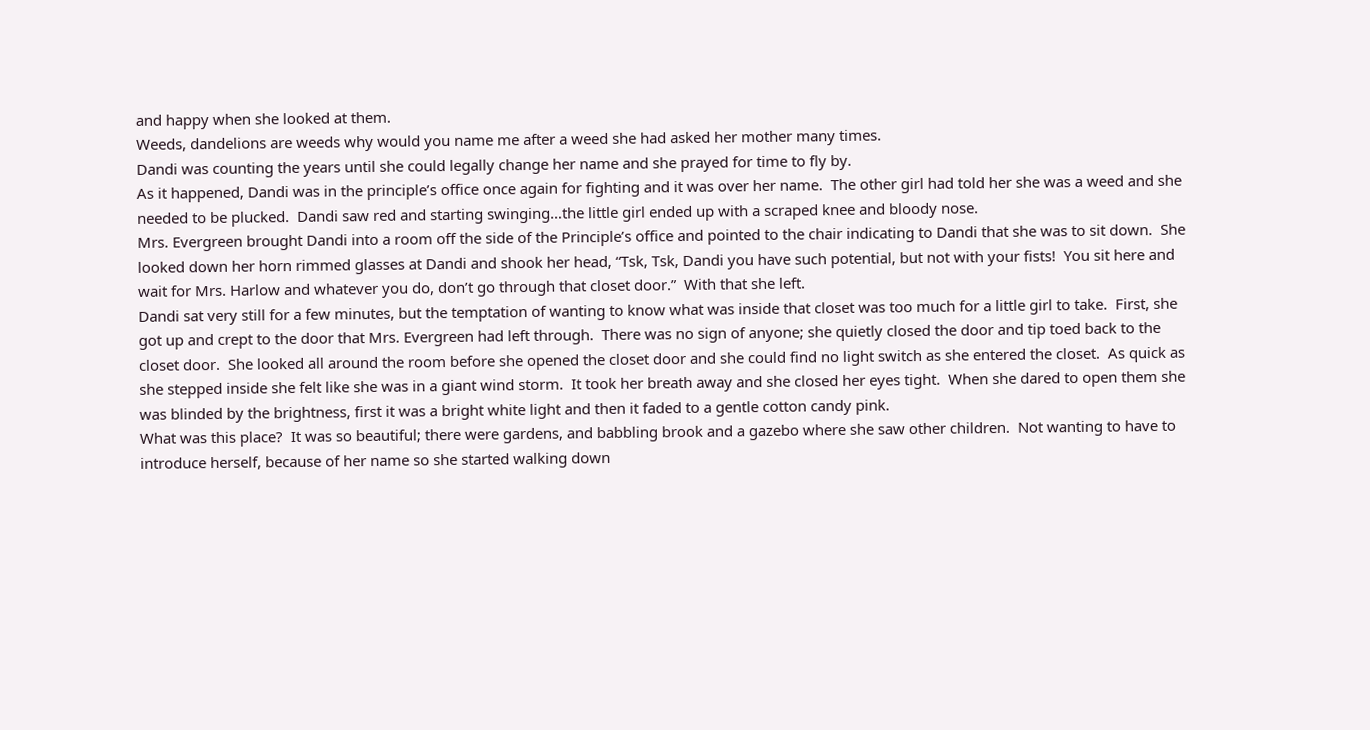and happy when she looked at them.
Weeds, dandelions are weeds why would you name me after a weed she had asked her mother many times.
Dandi was counting the years until she could legally change her name and she prayed for time to fly by.
As it happened, Dandi was in the principle’s office once again for fighting and it was over her name.  The other girl had told her she was a weed and she needed to be plucked.  Dandi saw red and starting swinging…the little girl ended up with a scraped knee and bloody nose.
Mrs. Evergreen brought Dandi into a room off the side of the Principle’s office and pointed to the chair indicating to Dandi that she was to sit down.  She looked down her horn rimmed glasses at Dandi and shook her head, “Tsk, Tsk, Dandi you have such potential, but not with your fists!  You sit here and wait for Mrs. Harlow and whatever you do, don’t go through that closet door.”  With that she left.
Dandi sat very still for a few minutes, but the temptation of wanting to know what was inside that closet was too much for a little girl to take.  First, she got up and crept to the door that Mrs. Evergreen had left through.  There was no sign of anyone; she quietly closed the door and tip toed back to the closet door.  She looked all around the room before she opened the closet door and she could find no light switch as she entered the closet.  As quick as she stepped inside she felt like she was in a giant wind storm.  It took her breath away and she closed her eyes tight.  When she dared to open them she was blinded by the brightness, first it was a bright white light and then it faded to a gentle cotton candy pink.
What was this place?  It was so beautiful; there were gardens, and babbling brook and a gazebo where she saw other children.  Not wanting to have to introduce herself, because of her name so she started walking down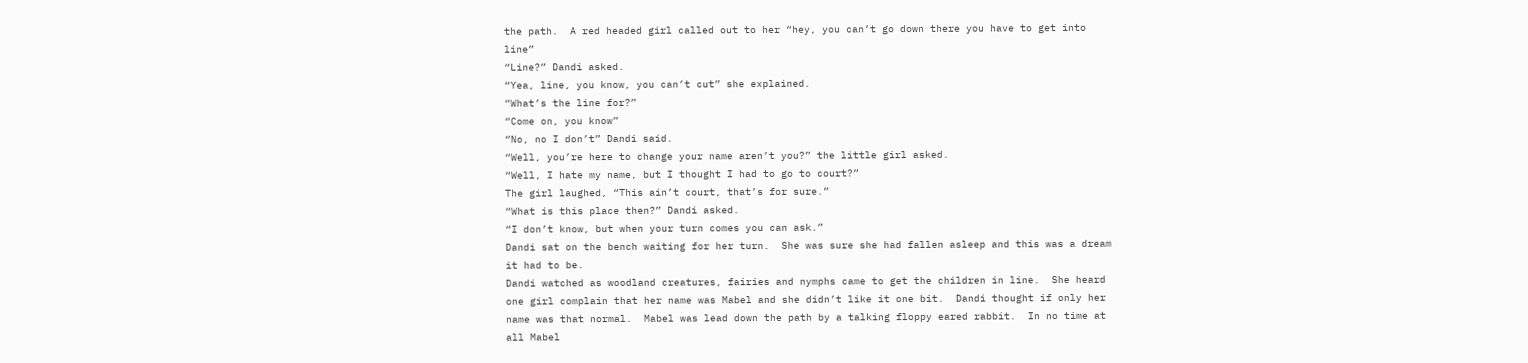the path.  A red headed girl called out to her “hey, you can’t go down there you have to get into line”
“Line?” Dandi asked.
“Yea, line, you know, you can’t cut” she explained.
“What’s the line for?”
“Come on, you know”
“No, no I don’t” Dandi said.
“Well, you’re here to change your name aren’t you?” the little girl asked.
“Well, I hate my name, but I thought I had to go to court?”
The girl laughed, “This ain’t court, that’s for sure.”
“What is this place then?” Dandi asked.
“I don’t know, but when your turn comes you can ask.”
Dandi sat on the bench waiting for her turn.  She was sure she had fallen asleep and this was a dream it had to be.
Dandi watched as woodland creatures, fairies and nymphs came to get the children in line.  She heard one girl complain that her name was Mabel and she didn’t like it one bit.  Dandi thought if only her name was that normal.  Mabel was lead down the path by a talking floppy eared rabbit.  In no time at all Mabel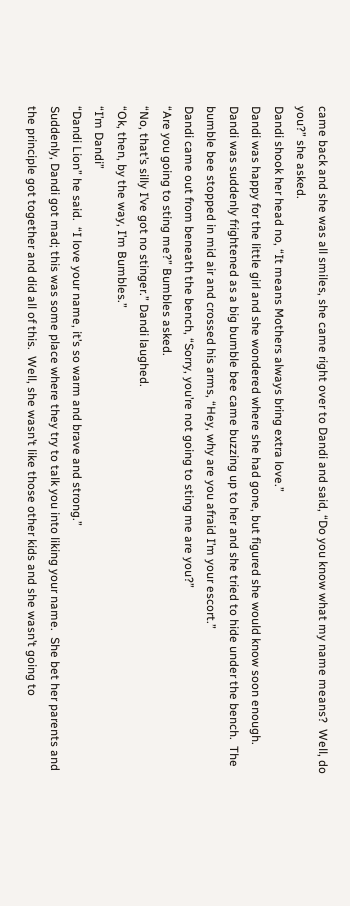came back and she was all smiles, she came right over to Dandi and said, “Do you know what my name means?  Well, do you?” she asked.
Dandi shook her head no, “It means Mothers always bring extra love.”
Dandi was happy for the little girl and she wondered where she had gone, but figured she would know soon enough.
Dandi was suddenly frightened as a big bumble bee came buzzing up to her and she tried to hide under the bench.  The bumble bee stopped in mid air and crossed his arms, “Hey, why are you afraid I’m your escort.”
Dandi came out from beneath the bench, “Sorry, you’re not going to sting me are you?”
“Are you going to sting me?” Bumbles asked.
“No, that’s silly I’ve got no stinger.” Dandi laughed.
“Ok, then, by the way, I’m Bumbles.”
“I’m Dandi”
“Dandi Lion” he said.  “I love your name, it’s so warm and brave and strong.”
Suddenly, Dandi got mad; this was some place where they try to talk you into liking your name.  She bet her parents and the principle got together and did all of this.  Well, she wasn’t like those other kids and she wasn’t going to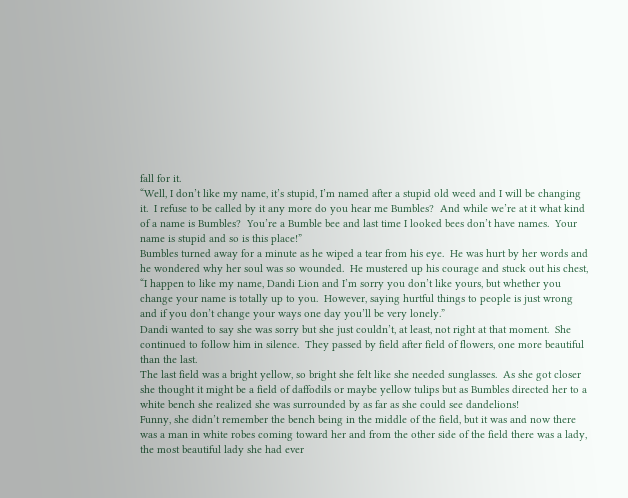fall for it.
“Well, I don’t like my name, it’s stupid, I’m named after a stupid old weed and I will be changing it.  I refuse to be called by it any more do you hear me Bumbles?  And while we’re at it what kind of a name is Bumbles?  You’re a Bumble bee and last time I looked bees don’t have names.  Your name is stupid and so is this place!”
Bumbles turned away for a minute as he wiped a tear from his eye.  He was hurt by her words and he wondered why her soul was so wounded.  He mustered up his courage and stuck out his chest, “I happen to like my name, Dandi Lion and I’m sorry you don’t like yours, but whether you change your name is totally up to you.  However, saying hurtful things to people is just wrong and if you don’t change your ways one day you’ll be very lonely.”
Dandi wanted to say she was sorry but she just couldn’t, at least, not right at that moment.  She continued to follow him in silence.  They passed by field after field of flowers, one more beautiful than the last.
The last field was a bright yellow, so bright she felt like she needed sunglasses.  As she got closer she thought it might be a field of daffodils or maybe yellow tulips but as Bumbles directed her to a white bench she realized she was surrounded by as far as she could see dandelions!
Funny, she didn’t remember the bench being in the middle of the field, but it was and now there was a man in white robes coming toward her and from the other side of the field there was a lady, the most beautiful lady she had ever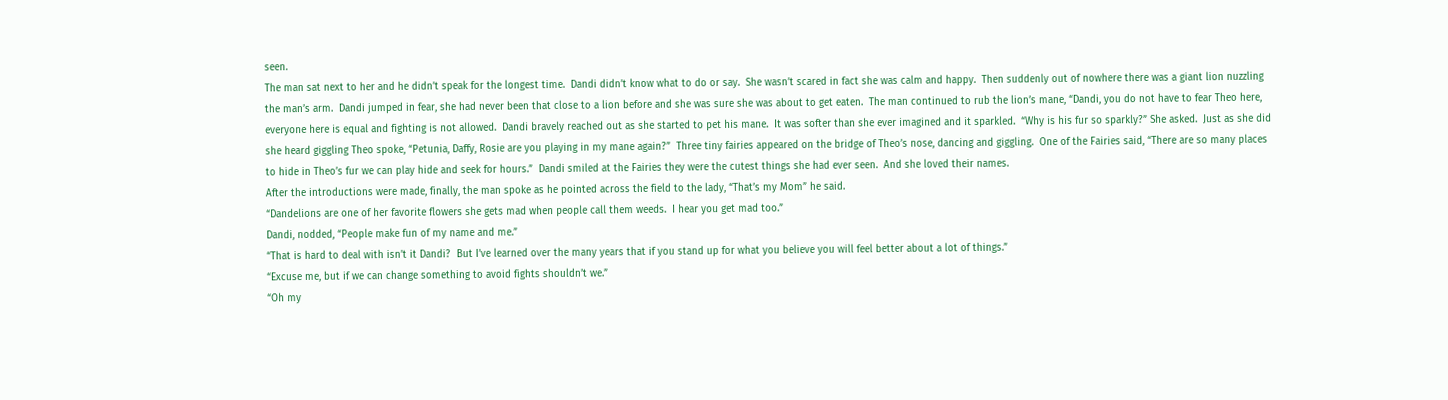seen.
The man sat next to her and he didn’t speak for the longest time.  Dandi didn’t know what to do or say.  She wasn’t scared in fact she was calm and happy.  Then suddenly out of nowhere there was a giant lion nuzzling the man’s arm.  Dandi jumped in fear, she had never been that close to a lion before and she was sure she was about to get eaten.  The man continued to rub the lion’s mane, “Dandi, you do not have to fear Theo here, everyone here is equal and fighting is not allowed.  Dandi bravely reached out as she started to pet his mane.  It was softer than she ever imagined and it sparkled.  “Why is his fur so sparkly?” She asked.  Just as she did she heard giggling Theo spoke, “Petunia, Daffy, Rosie are you playing in my mane again?”  Three tiny fairies appeared on the bridge of Theo’s nose, dancing and giggling.  One of the Fairies said, “There are so many places to hide in Theo’s fur we can play hide and seek for hours.”  Dandi smiled at the Fairies they were the cutest things she had ever seen.  And she loved their names.
After the introductions were made, finally, the man spoke as he pointed across the field to the lady, “That’s my Mom” he said.
“Dandelions are one of her favorite flowers she gets mad when people call them weeds.  I hear you get mad too.”
Dandi, nodded, “People make fun of my name and me.”
“That is hard to deal with isn’t it Dandi?  But I’ve learned over the many years that if you stand up for what you believe you will feel better about a lot of things.”
“Excuse me, but if we can change something to avoid fights shouldn’t we.”
“Oh my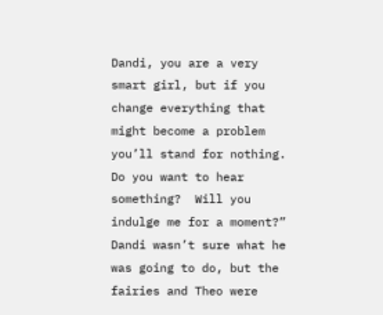Dandi, you are a very smart girl, but if you change everything that might become a problem you’ll stand for nothing.  Do you want to hear something?  Will you indulge me for a moment?”
Dandi wasn’t sure what he was going to do, but the fairies and Theo were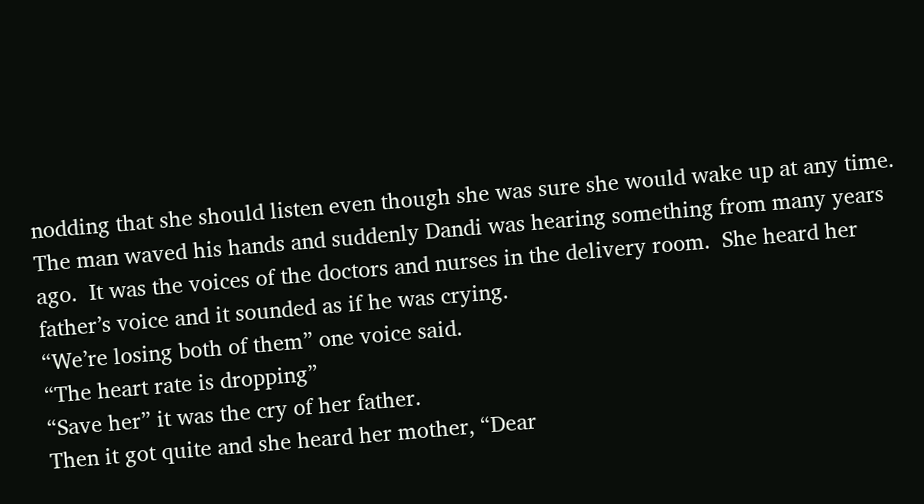nodding that she should listen even though she was sure she would wake up at any time.
The man waved his hands and suddenly Dandi was hearing something from many years ago.  It was the voices of the doctors and nurses in the delivery room.  She heard her father’s voice and it sounded as if he was crying.
“We’re losing both of them” one voice said.
“The heart rate is dropping”
“Save her” it was the cry of her father.
Then it got quite and she heard her mother, “Dear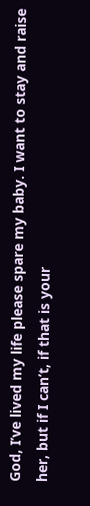God, I’ve lived my life please spare my baby. I want to stay and raise her, but if I can’t, if that is your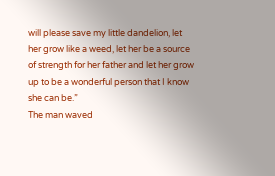will please save my little dandelion, let her grow like a weed, let her be a source of strength for her father and let her grow up to be a wonderful person that I know she can be.”
The man waved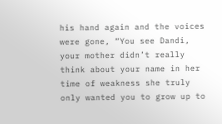his hand again and the voices were gone, “You see Dandi, your mother didn’t really think about your name in her time of weakness she truly only wanted you to grow up to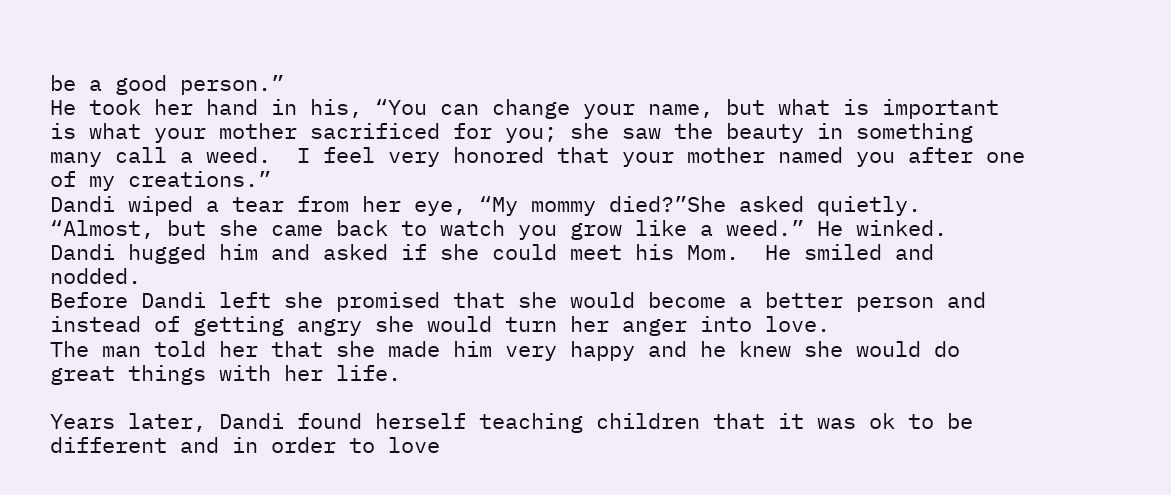be a good person.”
He took her hand in his, “You can change your name, but what is important is what your mother sacrificed for you; she saw the beauty in something many call a weed.  I feel very honored that your mother named you after one of my creations.”
Dandi wiped a tear from her eye, “My mommy died?”She asked quietly.
“Almost, but she came back to watch you grow like a weed.” He winked.
Dandi hugged him and asked if she could meet his Mom.  He smiled and nodded.
Before Dandi left she promised that she would become a better person and instead of getting angry she would turn her anger into love.
The man told her that she made him very happy and he knew she would do great things with her life.

Years later, Dandi found herself teaching children that it was ok to be different and in order to love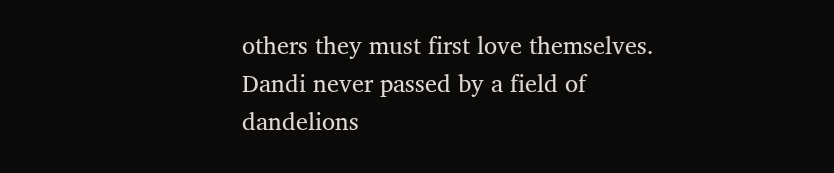others they must first love themselves.
Dandi never passed by a field of dandelions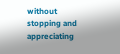without stopping and appreciating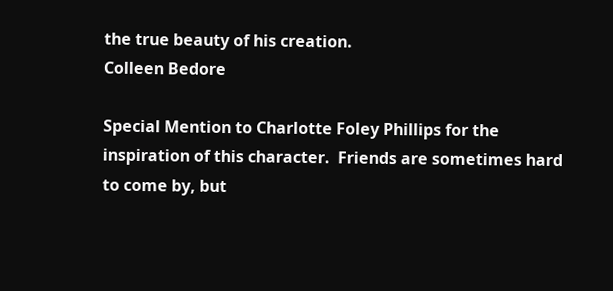the true beauty of his creation.
Colleen Bedore

Special Mention to Charlotte Foley Phillips for the inspiration of this character.  Friends are sometimes hard to come by, but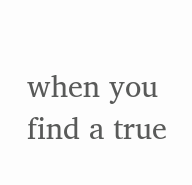when you find a true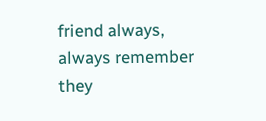friend always, always remember they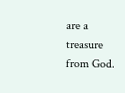are a treasure from God.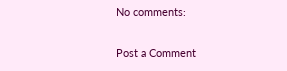No comments:

Post a Comment